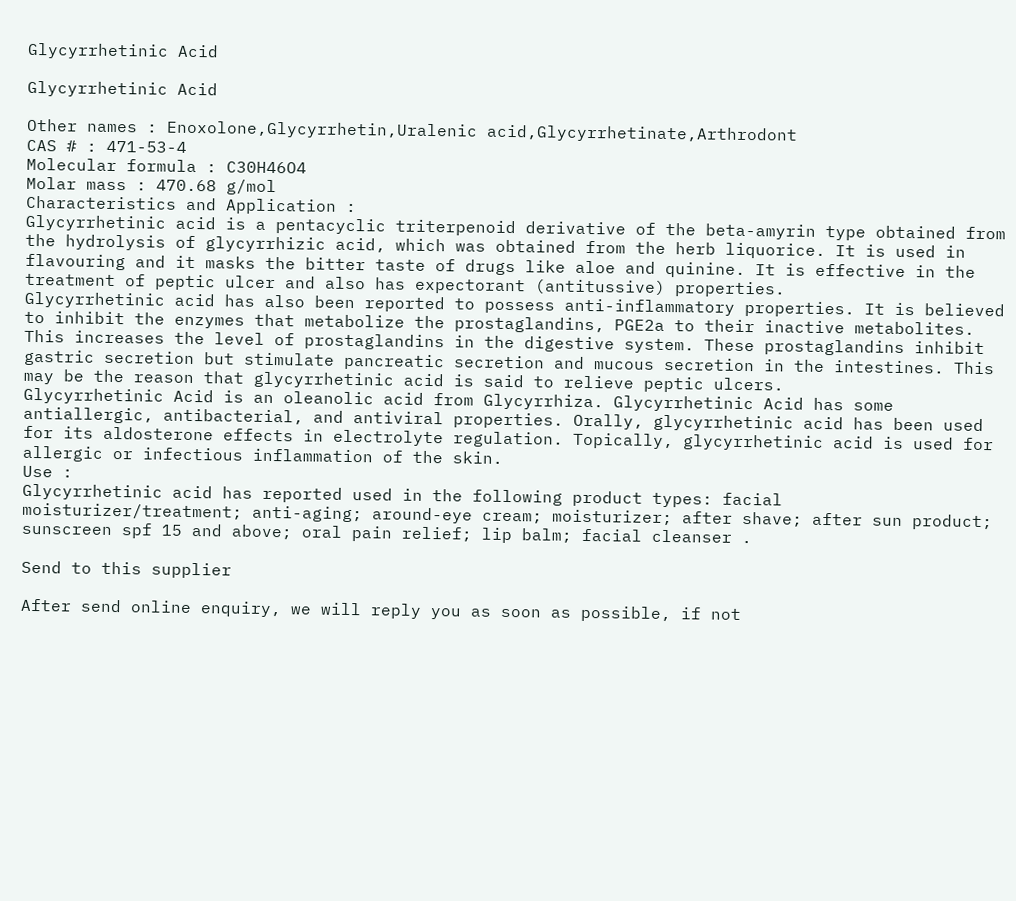Glycyrrhetinic Acid

Glycyrrhetinic Acid

Other names : Enoxolone,Glycyrrhetin,Uralenic acid,Glycyrrhetinate,Arthrodont
CAS # : 471-53-4
Molecular formula : C30H46O4
Molar mass : 470.68 g/mol
Characteristics and Application :
Glycyrrhetinic acid is a pentacyclic triterpenoid derivative of the beta-amyrin type obtained from the hydrolysis of glycyrrhizic acid, which was obtained from the herb liquorice. It is used in flavouring and it masks the bitter taste of drugs like aloe and quinine. It is effective in the treatment of peptic ulcer and also has expectorant (antitussive) properties.
Glycyrrhetinic acid has also been reported to possess anti-inflammatory properties. It is believed to inhibit the enzymes that metabolize the prostaglandins, PGE2a to their inactive metabolites. This increases the level of prostaglandins in the digestive system. These prostaglandins inhibit gastric secretion but stimulate pancreatic secretion and mucous secretion in the intestines. This may be the reason that glycyrrhetinic acid is said to relieve peptic ulcers.
Glycyrrhetinic Acid is an oleanolic acid from Glycyrrhiza. Glycyrrhetinic Acid has some antiallergic, antibacterial, and antiviral properties. Orally, glycyrrhetinic acid has been used for its aldosterone effects in electrolyte regulation. Topically, glycyrrhetinic acid is used for allergic or infectious inflammation of the skin.
Use :
Glycyrrhetinic acid has reported used in the following product types: facial moisturizer/treatment; anti-aging; around-eye cream; moisturizer; after shave; after sun product; sunscreen spf 15 and above; oral pain relief; lip balm; facial cleanser .

Send to this supplier

After send online enquiry, we will reply you as soon as possible, if not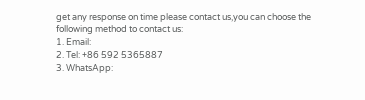get any response on time please contact us,you can choose the following method to contact us:
1. Email:
2. Tel: +86 592 5365887
3. WhatsApp: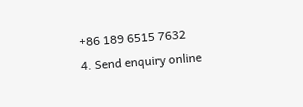+86 189 6515 7632
4. Send enquiry online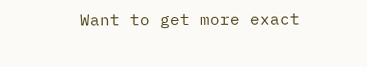Want to get more exact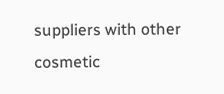suppliers with other cosmetic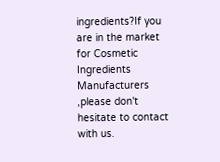ingredients?If you are in the market for Cosmetic Ingredients Manufacturers ,please don't hesitate to contact with us.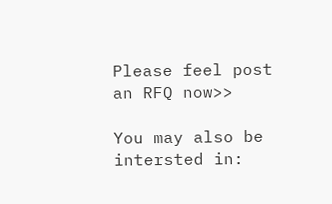Please feel post an RFQ now>>

You may also be intersted in: